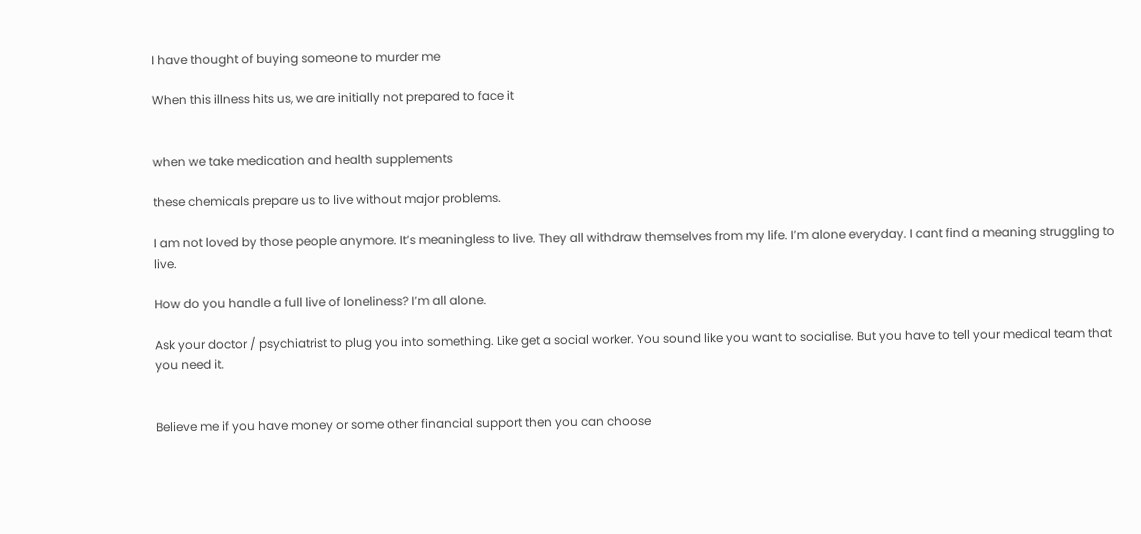I have thought of buying someone to murder me

When this illness hits us, we are initially not prepared to face it


when we take medication and health supplements

these chemicals prepare us to live without major problems.

I am not loved by those people anymore. It’s meaningless to live. They all withdraw themselves from my life. I’m alone everyday. I cant find a meaning struggling to live.

How do you handle a full live of loneliness? I’m all alone.

Ask your doctor / psychiatrist to plug you into something. Like get a social worker. You sound like you want to socialise. But you have to tell your medical team that you need it.


Believe me if you have money or some other financial support then you can choose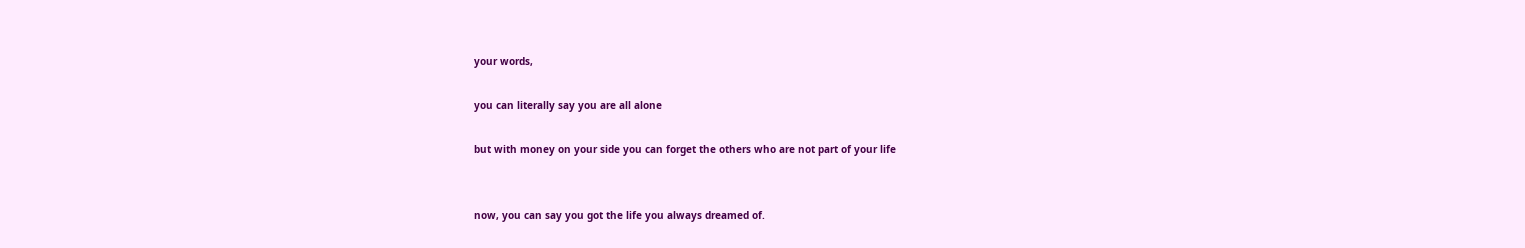your words,

you can literally say you are all alone

but with money on your side you can forget the others who are not part of your life


now, you can say you got the life you always dreamed of.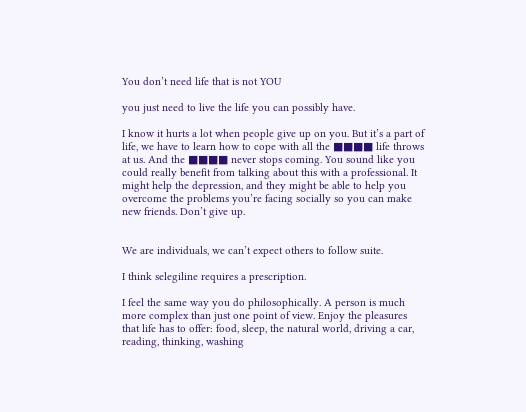You don’t need life that is not YOU

you just need to live the life you can possibly have.

I know it hurts a lot when people give up on you. But it’s a part of life, we have to learn how to cope with all the ■■■■ life throws at us. And the ■■■■ never stops coming. You sound like you could really benefit from talking about this with a professional. It might help the depression, and they might be able to help you overcome the problems you’re facing socially so you can make new friends. Don’t give up.


We are individuals, we can’t expect others to follow suite.

I think selegiline requires a prescription.

I feel the same way you do philosophically. A person is much more complex than just one point of view. Enjoy the pleasures that life has to offer: food, sleep, the natural world, driving a car, reading, thinking, washing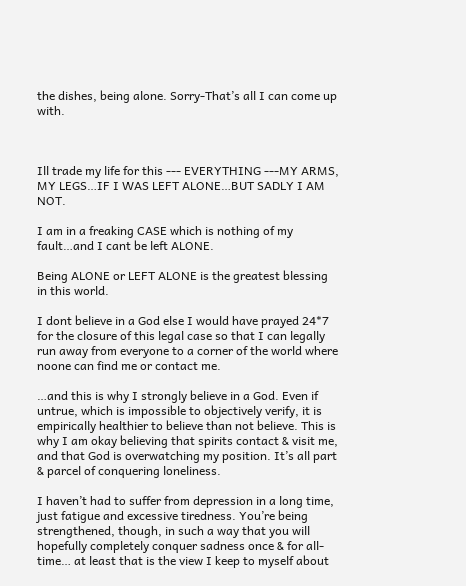the dishes, being alone. Sorry-That’s all I can come up with.



Ill trade my life for this --- EVERYTHING ---MY ARMS, MY LEGS…IF I WAS LEFT ALONE…BUT SADLY I AM NOT.

I am in a freaking CASE which is nothing of my fault…and I cant be left ALONE.

Being ALONE or LEFT ALONE is the greatest blessing in this world.

I dont believe in a God else I would have prayed 24*7 for the closure of this legal case so that I can legally run away from everyone to a corner of the world where noone can find me or contact me.

…and this is why I strongly believe in a God. Even if untrue, which is impossible to objectively verify, it is empirically healthier to believe than not believe. This is why I am okay believing that spirits contact & visit me, and that God is overwatching my position. It’s all part & parcel of conquering loneliness.

I haven’t had to suffer from depression in a long time, just fatigue and excessive tiredness. You’re being strengthened, though, in such a way that you will hopefully completely conquer sadness once & for all-time… at least that is the view I keep to myself about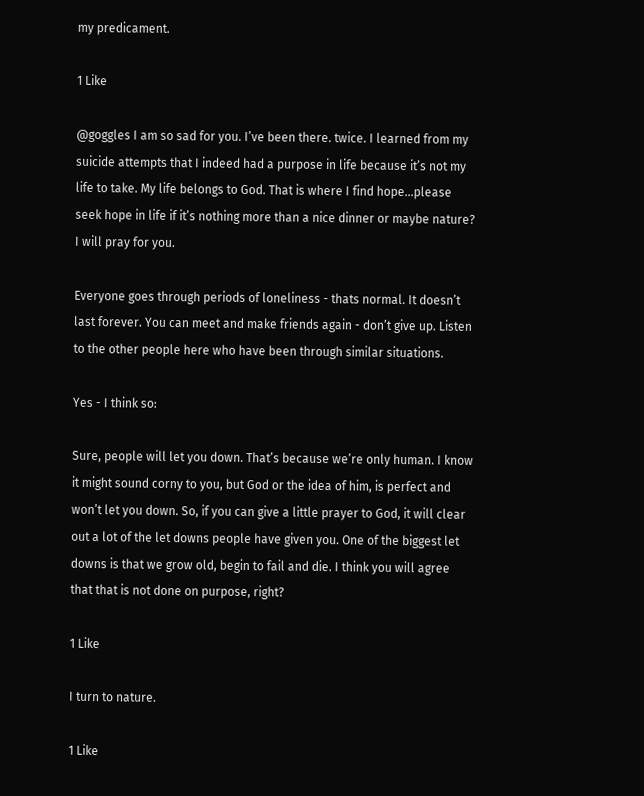my predicament.

1 Like

@goggles I am so sad for you. I’ve been there. twice. I learned from my suicide attempts that I indeed had a purpose in life because it’s not my life to take. My life belongs to God. That is where I find hope…please seek hope in life if it’s nothing more than a nice dinner or maybe nature? I will pray for you.

Everyone goes through periods of loneliness - thats normal. It doesn’t last forever. You can meet and make friends again - don’t give up. Listen to the other people here who have been through similar situations.

Yes - I think so:

Sure, people will let you down. That’s because we’re only human. I know it might sound corny to you, but God or the idea of him, is perfect and won’t let you down. So, if you can give a little prayer to God, it will clear out a lot of the let downs people have given you. One of the biggest let downs is that we grow old, begin to fail and die. I think you will agree that that is not done on purpose, right?

1 Like

I turn to nature.

1 Like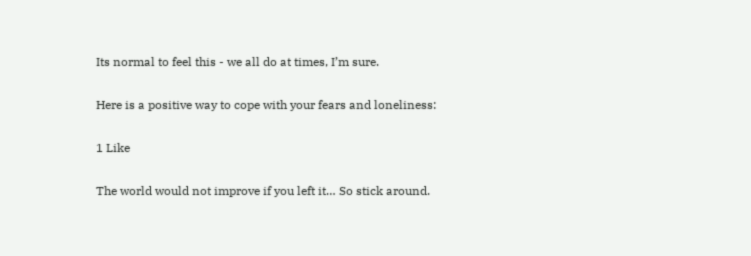Its normal to feel this - we all do at times, I’m sure.

Here is a positive way to cope with your fears and loneliness:

1 Like

The world would not improve if you left it… So stick around.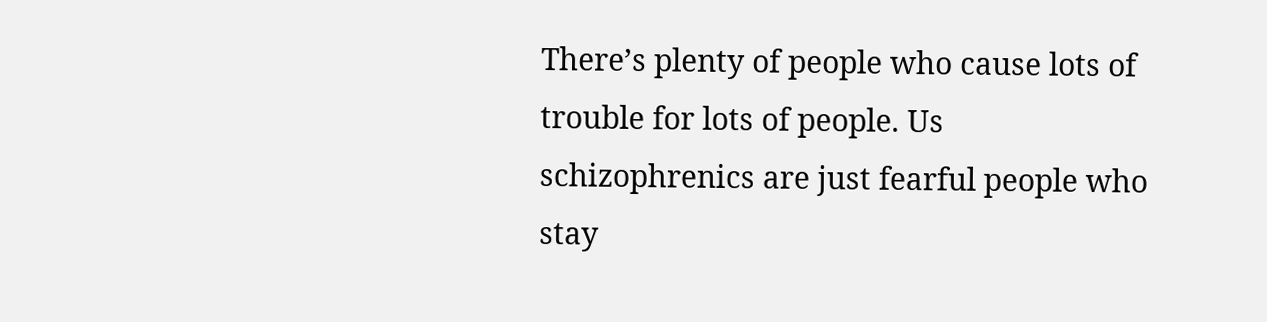There’s plenty of people who cause lots of trouble for lots of people. Us schizophrenics are just fearful people who stay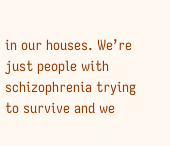in our houses. We’re just people with schizophrenia trying to survive and we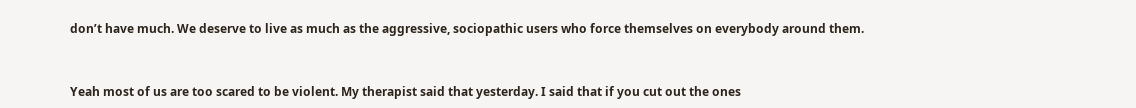don’t have much. We deserve to live as much as the aggressive, sociopathic users who force themselves on everybody around them.


Yeah most of us are too scared to be violent. My therapist said that yesterday. I said that if you cut out the ones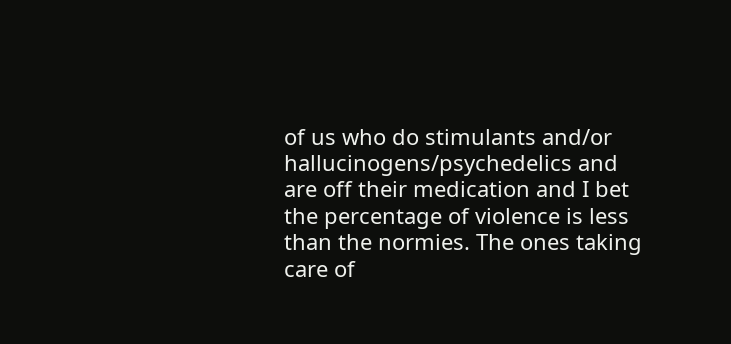of us who do stimulants and/or hallucinogens/psychedelics and are off their medication and I bet the percentage of violence is less than the normies. The ones taking care of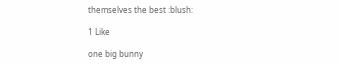themselves the best :blush:

1 Like

one big bunny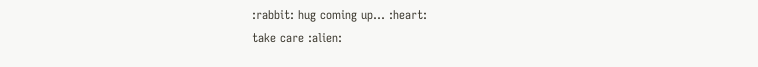:rabbit: hug coming up… :heart:
take care :alien: